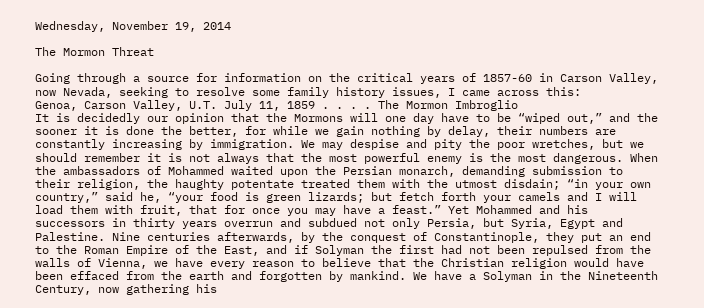Wednesday, November 19, 2014

The Mormon Threat

Going through a source for information on the critical years of 1857-60 in Carson Valley, now Nevada, seeking to resolve some family history issues, I came across this:
Genoa, Carson Valley, U.T. July 11, 1859 . . . . The Mormon Imbroglio
It is decidedly our opinion that the Mormons will one day have to be “wiped out,” and the sooner it is done the better, for while we gain nothing by delay, their numbers are constantly increasing by immigration. We may despise and pity the poor wretches, but we should remember it is not always that the most powerful enemy is the most dangerous. When the ambassadors of Mohammed waited upon the Persian monarch, demanding submission to their religion, the haughty potentate treated them with the utmost disdain; “in your own country,” said he, “your food is green lizards; but fetch forth your camels and I will load them with fruit, that for once you may have a feast.” Yet Mohammed and his successors in thirty years overrun and subdued not only Persia, but Syria, Egypt and Palestine. Nine centuries afterwards, by the conquest of Constantinople, they put an end to the Roman Empire of the East, and if Solyman the first had not been repulsed from the walls of Vienna, we have every reason to believe that the Christian religion would have been effaced from the earth and forgotten by mankind. We have a Solyman in the Nineteenth Century, now gathering his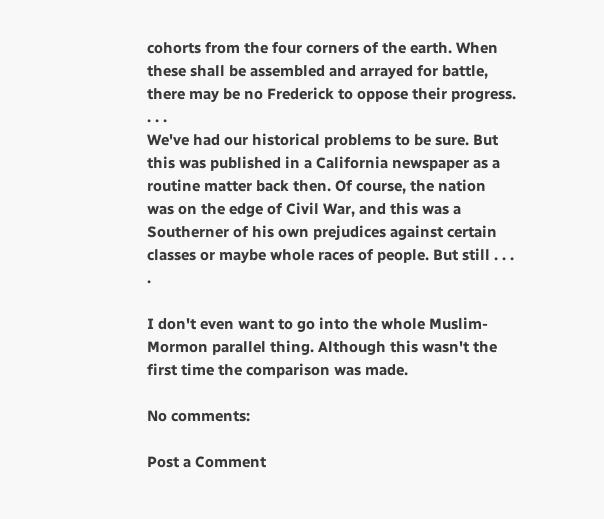cohorts from the four corners of the earth. When these shall be assembled and arrayed for battle, there may be no Frederick to oppose their progress. . . .
We've had our historical problems to be sure. But this was published in a California newspaper as a routine matter back then. Of course, the nation was on the edge of Civil War, and this was a Southerner of his own prejudices against certain classes or maybe whole races of people. But still . . . .

I don't even want to go into the whole Muslim-Mormon parallel thing. Although this wasn't the first time the comparison was made.

No comments:

Post a Comment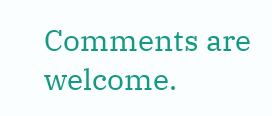Comments are welcome.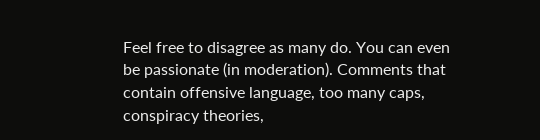Feel free to disagree as many do. You can even be passionate (in moderation). Comments that contain offensive language, too many caps, conspiracy theories,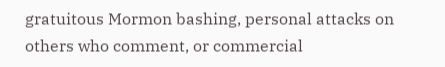gratuitous Mormon bashing, personal attacks on others who comment, or commercial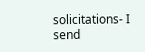solicitations- I send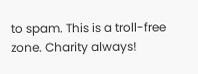to spam. This is a troll-free zone. Charity always!